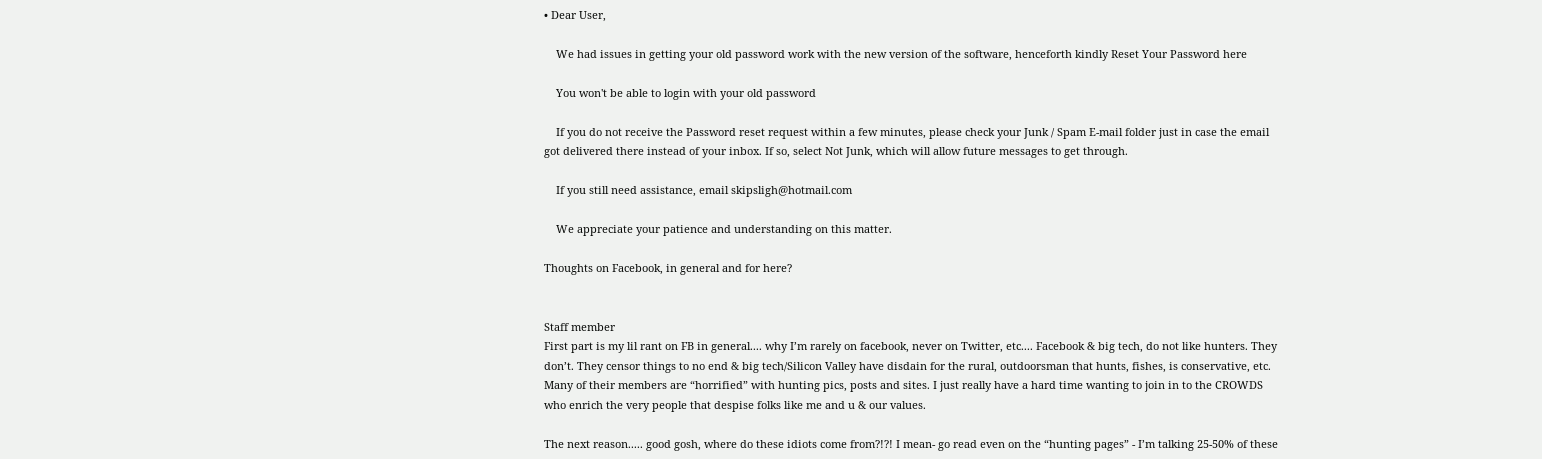• Dear User,

    We had issues in getting your old password work with the new version of the software, henceforth kindly Reset Your Password here

    You won't be able to login with your old password

    If you do not receive the Password reset request within a few minutes, please check your Junk / Spam E-mail folder just in case the email got delivered there instead of your inbox. If so, select Not Junk, which will allow future messages to get through.

    If you still need assistance, email skipsligh@hotmail.com

    We appreciate your patience and understanding on this matter.

Thoughts on Facebook, in general and for here?


Staff member
First part is my lil rant on FB in general.... why I’m rarely on facebook, never on Twitter, etc.... Facebook & big tech, do not like hunters. They don’t. They censor things to no end & big tech/Silicon Valley have disdain for the rural, outdoorsman that hunts, fishes, is conservative, etc. Many of their members are “horrified” with hunting pics, posts and sites. I just really have a hard time wanting to join in to the CROWDS who enrich the very people that despise folks like me and u & our values.

The next reason..... good gosh, where do these idiots come from?!?! I mean- go read even on the “hunting pages” - I’m talking 25-50% of these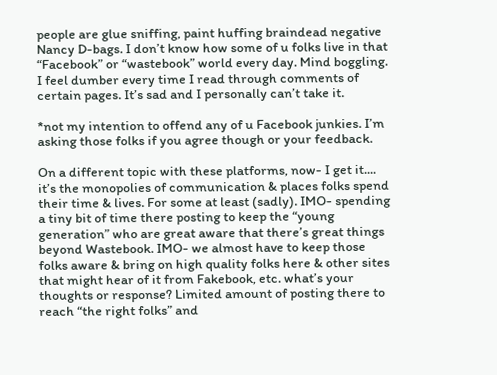people are glue sniffing, paint huffing braindead negative Nancy D-bags. I don’t know how some of u folks live in that “Facebook” or “wastebook” world every day. Mind boggling. I feel dumber every time I read through comments of certain pages. It’s sad and I personally can’t take it.

*not my intention to offend any of u Facebook junkies. I’m asking those folks if you agree though or your feedback.

On a different topic with these platforms, now- I get it.... it’s the monopolies of communication & places folks spend their time & lives. For some at least (sadly). IMO- spending a tiny bit of time there posting to keep the “young generation” who are great aware that there’s great things beyond Wastebook. IMO- we almost have to keep those folks aware & bring on high quality folks here & other sites that might hear of it from Fakebook, etc. what’s your thoughts or response? Limited amount of posting there to reach “the right folks” and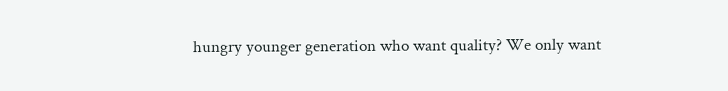hungry younger generation who want quality? We only want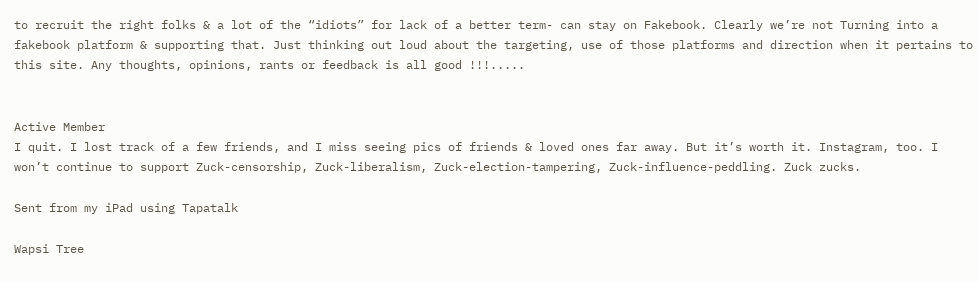to recruit the right folks & a lot of the “idiots” for lack of a better term- can stay on Fakebook. Clearly we’re not Turning into a fakebook platform & supporting that. Just thinking out loud about the targeting, use of those platforms and direction when it pertains to this site. Any thoughts, opinions, rants or feedback is all good !!!.....


Active Member
I quit. I lost track of a few friends, and I miss seeing pics of friends & loved ones far away. But it’s worth it. Instagram, too. I won’t continue to support Zuck-censorship, Zuck-liberalism, Zuck-election-tampering, Zuck-influence-peddling. Zuck zucks.

Sent from my iPad using Tapatalk

Wapsi Tree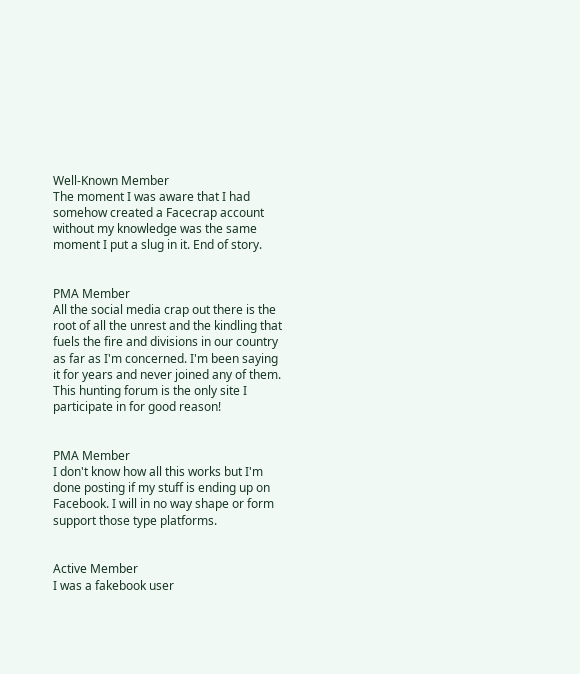Well-Known Member
The moment I was aware that I had somehow created a Facecrap account without my knowledge was the same moment I put a slug in it. End of story.


PMA Member
All the social media crap out there is the root of all the unrest and the kindling that fuels the fire and divisions in our country as far as I'm concerned. I'm been saying it for years and never joined any of them. This hunting forum is the only site I participate in for good reason!


PMA Member
I don't know how all this works but I'm done posting if my stuff is ending up on Facebook. I will in no way shape or form support those type platforms.


Active Member
I was a fakebook user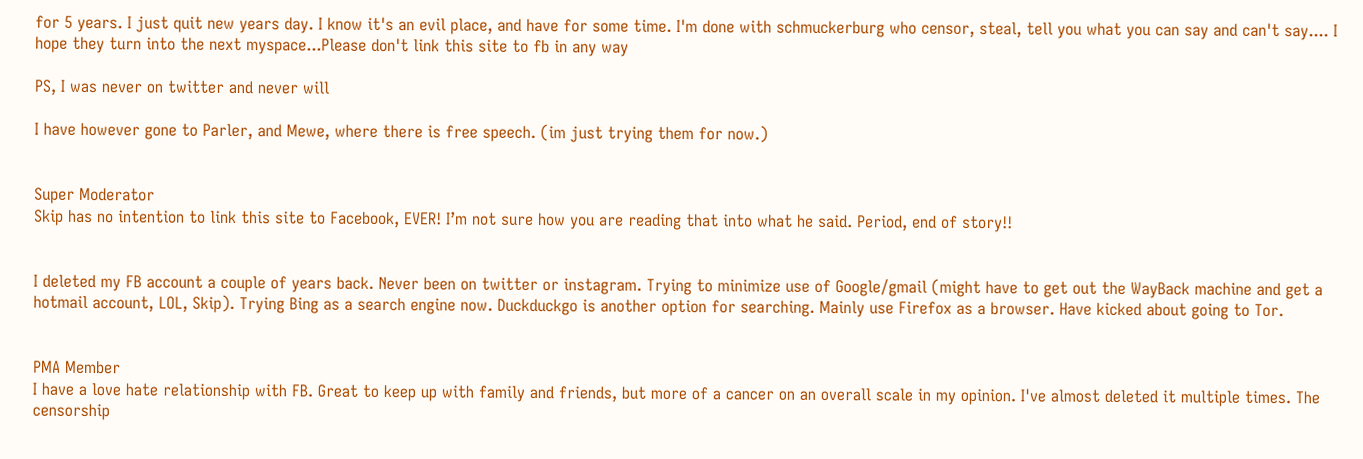for 5 years. I just quit new years day. I know it's an evil place, and have for some time. I'm done with schmuckerburg who censor, steal, tell you what you can say and can't say.... I hope they turn into the next myspace...Please don't link this site to fb in any way

PS, I was never on twitter and never will

I have however gone to Parler, and Mewe, where there is free speech. (im just trying them for now.)


Super Moderator
Skip has no intention to link this site to Facebook, EVER! I’m not sure how you are reading that into what he said. Period, end of story!!


I deleted my FB account a couple of years back. Never been on twitter or instagram. Trying to minimize use of Google/gmail (might have to get out the WayBack machine and get a hotmail account, LOL, Skip). Trying Bing as a search engine now. Duckduckgo is another option for searching. Mainly use Firefox as a browser. Have kicked about going to Tor.


PMA Member
I have a love hate relationship with FB. Great to keep up with family and friends, but more of a cancer on an overall scale in my opinion. I've almost deleted it multiple times. The censorship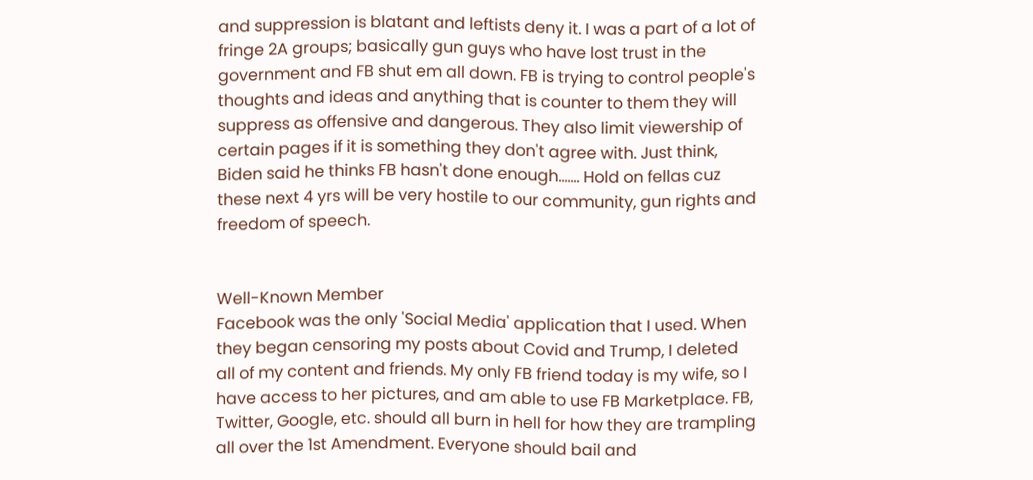and suppression is blatant and leftists deny it. I was a part of a lot of fringe 2A groups; basically gun guys who have lost trust in the government and FB shut em all down. FB is trying to control people's thoughts and ideas and anything that is counter to them they will suppress as offensive and dangerous. They also limit viewership of certain pages if it is something they don't agree with. Just think, Biden said he thinks FB hasn't done enough....... Hold on fellas cuz these next 4 yrs will be very hostile to our community, gun rights and freedom of speech.


Well-Known Member
Facebook was the only 'Social Media' application that I used. When they began censoring my posts about Covid and Trump, I deleted all of my content and friends. My only FB friend today is my wife, so I have access to her pictures, and am able to use FB Marketplace. FB, Twitter, Google, etc. should all burn in hell for how they are trampling all over the 1st Amendment. Everyone should bail and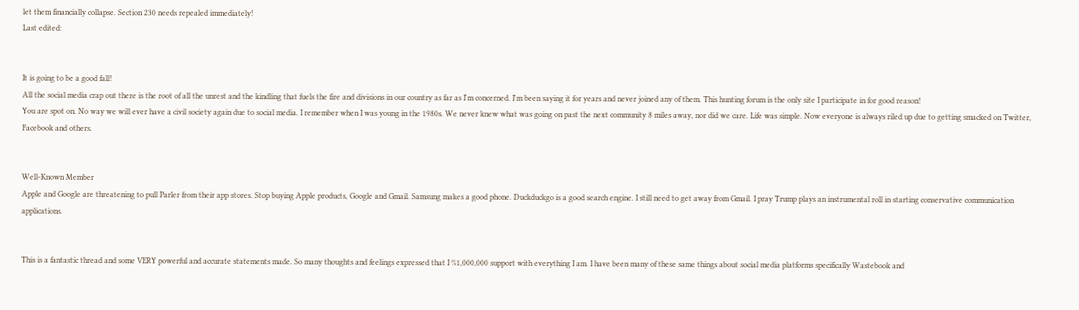let them financially collapse. Section 230 needs repealed immediately!
Last edited:


It is going to be a good fall!
All the social media crap out there is the root of all the unrest and the kindling that fuels the fire and divisions in our country as far as I'm concerned. I'm been saying it for years and never joined any of them. This hunting forum is the only site I participate in for good reason!
You are spot on. No way we will ever have a civil society again due to social media. I remember when I was young in the 1980s. We never knew what was going on past the next community 8 miles away, nor did we care. Life was simple. Now everyone is always riled up due to getting smacked on Twitter, Facebook and others.


Well-Known Member
Apple and Google are threatening to pull Parler from their app stores. Stop buying Apple products, Google and Gmail. Samsung makes a good phone. Duckduckgo is a good search engine. I still need to get away from Gmail. I pray Trump plays an instrumental roll in starting conservative communication applications.


This is a fantastic thread and some VERY powerful and accurate statements made. So many thoughts and feelings expressed that I %1,000,000 support with everything I am. I have been many of these same things about social media platforms specifically Wastebook and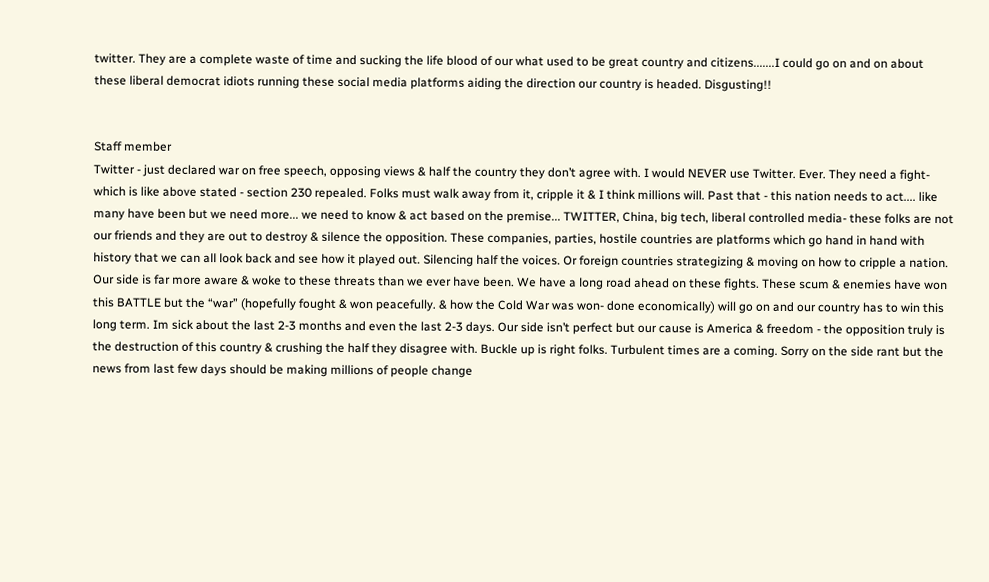twitter. They are a complete waste of time and sucking the life blood of our what used to be great country and citizens.......I could go on and on about these liberal democrat idiots running these social media platforms aiding the direction our country is headed. Disgusting!!


Staff member
Twitter - just declared war on free speech, opposing views & half the country they don’t agree with. I would NEVER use Twitter. Ever. They need a fight- which is like above stated - section 230 repealed. Folks must walk away from it, cripple it & I think millions will. Past that - this nation needs to act.... like many have been but we need more... we need to know & act based on the premise... TWITTER, China, big tech, liberal controlled media- these folks are not our friends and they are out to destroy & silence the opposition. These companies, parties, hostile countries are platforms which go hand in hand with history that we can all look back and see how it played out. Silencing half the voices. Or foreign countries strategizing & moving on how to cripple a nation. Our side is far more aware & woke to these threats than we ever have been. We have a long road ahead on these fights. These scum & enemies have won this BATTLE but the “war” (hopefully fought & won peacefully. & how the Cold War was won- done economically) will go on and our country has to win this long term. Im sick about the last 2-3 months and even the last 2-3 days. Our side isn’t perfect but our cause is America & freedom - the opposition truly is the destruction of this country & crushing the half they disagree with. Buckle up is right folks. Turbulent times are a coming. Sorry on the side rant but the news from last few days should be making millions of people change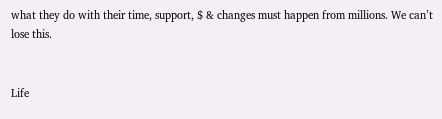what they do with their time, support, $ & changes must happen from millions. We can’t lose this.


Life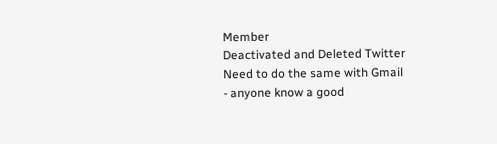Member
Deactivated and Deleted Twitter
Need to do the same with Gmail
- anyone know a good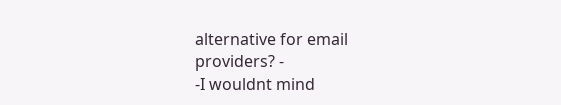alternative for email providers? -
-I wouldnt mind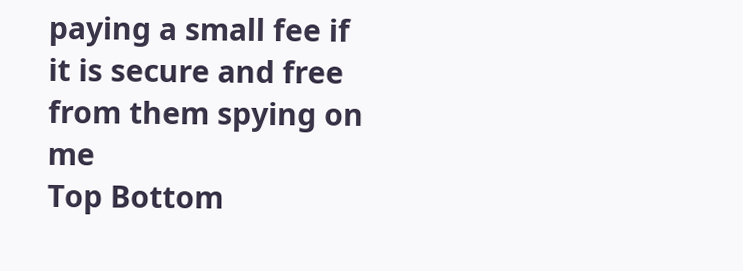paying a small fee if it is secure and free from them spying on me
Top Bottom